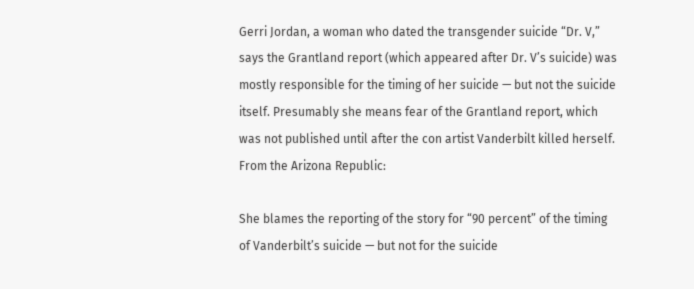Gerri Jordan, a woman who dated the transgender suicide “Dr. V,” says the Grantland report (which appeared after Dr. V’s suicide) was mostly responsible for the timing of her suicide — but not the suicide itself. Presumably she means fear of the Grantland report, which was not published until after the con artist Vanderbilt killed herself. From the Arizona Republic:

She blames the reporting of the story for “90 percent” of the timing of Vanderbilt’s suicide — but not for the suicide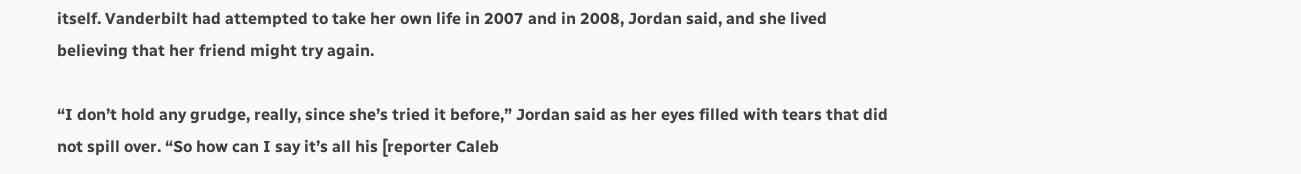itself. Vanderbilt had attempted to take her own life in 2007 and in 2008, Jordan said, and she lived believing that her friend might try again.

“I don’t hold any grudge, really, since she’s tried it before,” Jordan said as her eyes filled with tears that did not spill over. “So how can I say it’s all his [reporter Caleb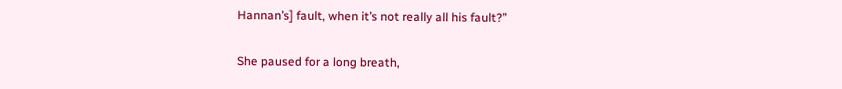Hannan’s] fault, when it’s not really all his fault?”

She paused for a long breath,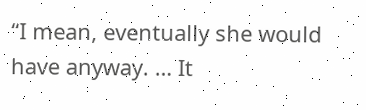“I mean, eventually she would have anyway. … It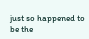just so happened to be the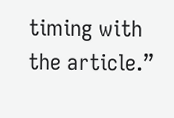timing with the article.”